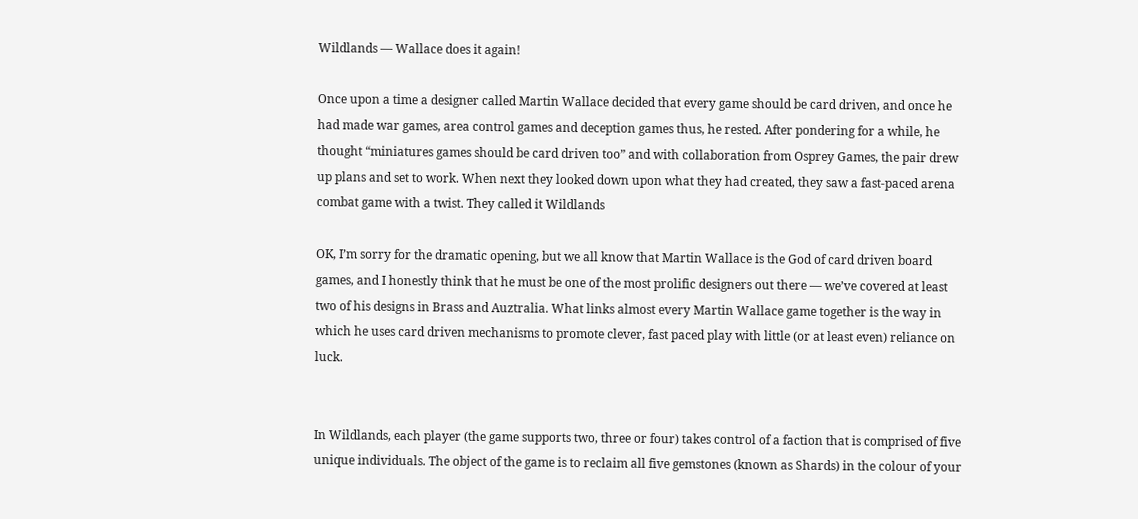Wildlands — Wallace does it again!

Once upon a time a designer called Martin Wallace decided that every game should be card driven, and once he had made war games, area control games and deception games thus, he rested. After pondering for a while, he thought “miniatures games should be card driven too” and with collaboration from Osprey Games, the pair drew up plans and set to work. When next they looked down upon what they had created, they saw a fast-paced arena combat game with a twist. They called it Wildlands

OK, I’m sorry for the dramatic opening, but we all know that Martin Wallace is the God of card driven board games, and I honestly think that he must be one of the most prolific designers out there — we’ve covered at least two of his designs in Brass and Auztralia. What links almost every Martin Wallace game together is the way in which he uses card driven mechanisms to promote clever, fast paced play with little (or at least even) reliance on luck.


In Wildlands, each player (the game supports two, three or four) takes control of a faction that is comprised of five unique individuals. The object of the game is to reclaim all five gemstones (known as Shards) in the colour of your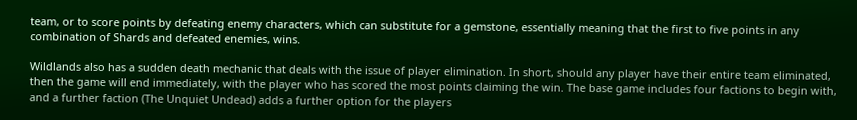team, or to score points by defeating enemy characters, which can substitute for a gemstone, essentially meaning that the first to five points in any combination of Shards and defeated enemies, wins.

Wildlands also has a sudden death mechanic that deals with the issue of player elimination. In short, should any player have their entire team eliminated, then the game will end immediately, with the player who has scored the most points claiming the win. The base game includes four factions to begin with, and a further faction (The Unquiet Undead) adds a further option for the players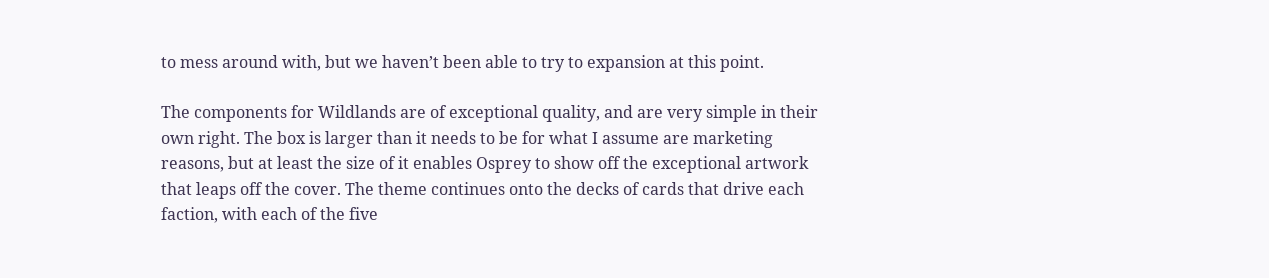to mess around with, but we haven’t been able to try to expansion at this point.

The components for Wildlands are of exceptional quality, and are very simple in their own right. The box is larger than it needs to be for what I assume are marketing reasons, but at least the size of it enables Osprey to show off the exceptional artwork that leaps off the cover. The theme continues onto the decks of cards that drive each faction, with each of the five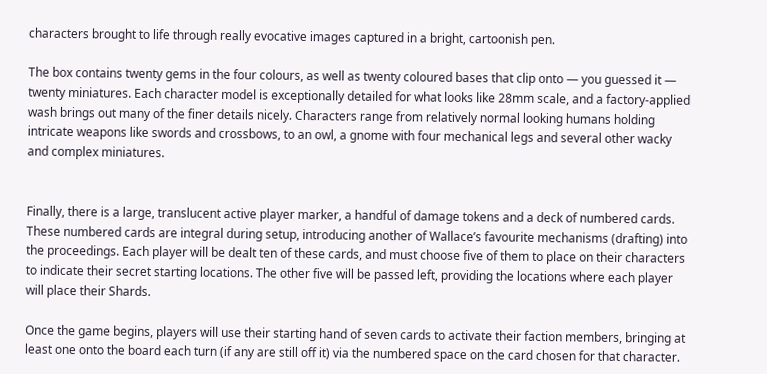characters brought to life through really evocative images captured in a bright, cartoonish pen.

The box contains twenty gems in the four colours, as well as twenty coloured bases that clip onto — you guessed it — twenty miniatures. Each character model is exceptionally detailed for what looks like 28mm scale, and a factory-applied wash brings out many of the finer details nicely. Characters range from relatively normal looking humans holding intricate weapons like swords and crossbows, to an owl, a gnome with four mechanical legs and several other wacky and complex miniatures.


Finally, there is a large, translucent active player marker, a handful of damage tokens and a deck of numbered cards. These numbered cards are integral during setup, introducing another of Wallace’s favourite mechanisms (drafting) into the proceedings. Each player will be dealt ten of these cards, and must choose five of them to place on their characters to indicate their secret starting locations. The other five will be passed left, providing the locations where each player will place their Shards.

Once the game begins, players will use their starting hand of seven cards to activate their faction members, bringing at least one onto the board each turn (if any are still off it) via the numbered space on the card chosen for that character.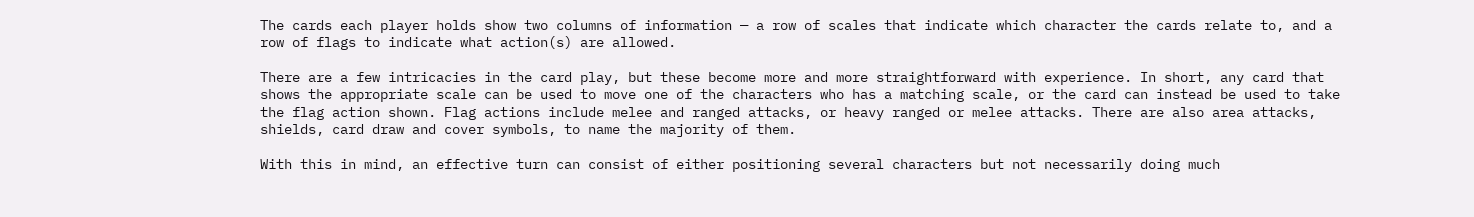The cards each player holds show two columns of information — a row of scales that indicate which character the cards relate to, and a row of flags to indicate what action(s) are allowed.

There are a few intricacies in the card play, but these become more and more straightforward with experience. In short, any card that shows the appropriate scale can be used to move one of the characters who has a matching scale, or the card can instead be used to take the flag action shown. Flag actions include melee and ranged attacks, or heavy ranged or melee attacks. There are also area attacks, shields, card draw and cover symbols, to name the majority of them.

With this in mind, an effective turn can consist of either positioning several characters but not necessarily doing much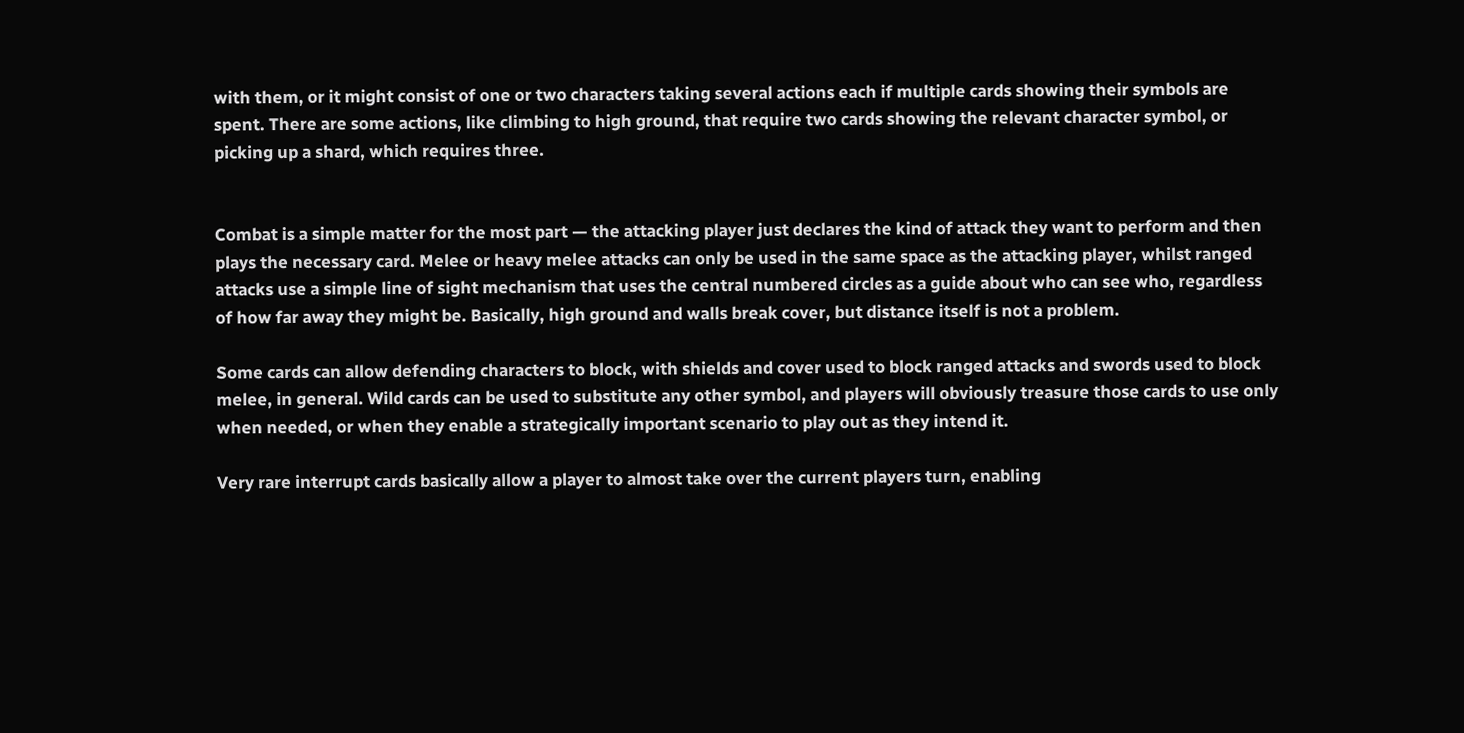with them, or it might consist of one or two characters taking several actions each if multiple cards showing their symbols are spent. There are some actions, like climbing to high ground, that require two cards showing the relevant character symbol, or picking up a shard, which requires three.


Combat is a simple matter for the most part — the attacking player just declares the kind of attack they want to perform and then plays the necessary card. Melee or heavy melee attacks can only be used in the same space as the attacking player, whilst ranged attacks use a simple line of sight mechanism that uses the central numbered circles as a guide about who can see who, regardless of how far away they might be. Basically, high ground and walls break cover, but distance itself is not a problem.

Some cards can allow defending characters to block, with shields and cover used to block ranged attacks and swords used to block melee, in general. Wild cards can be used to substitute any other symbol, and players will obviously treasure those cards to use only when needed, or when they enable a strategically important scenario to play out as they intend it.

Very rare interrupt cards basically allow a player to almost take over the current players turn, enabling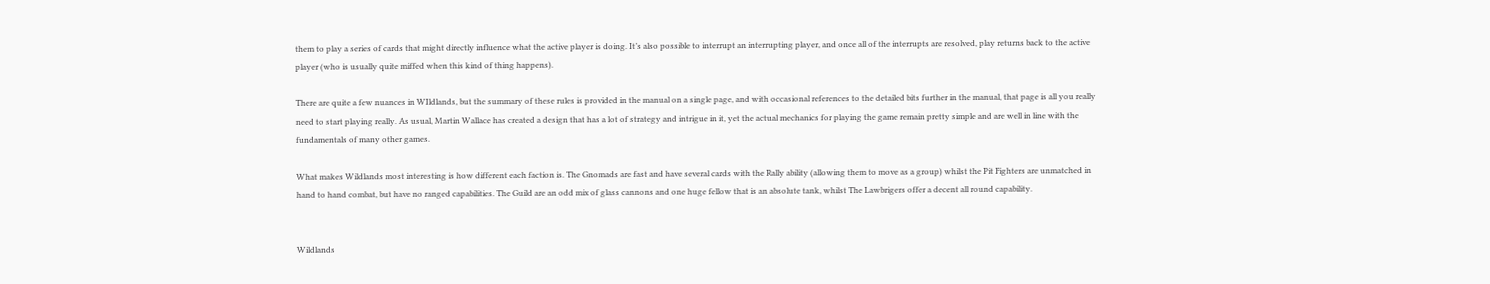them to play a series of cards that might directly influence what the active player is doing. It’s also possible to interrupt an interrupting player, and once all of the interrupts are resolved, play returns back to the active player (who is usually quite miffed when this kind of thing happens).

There are quite a few nuances in WIldlands, but the summary of these rules is provided in the manual on a single page, and with occasional references to the detailed bits further in the manual, that page is all you really need to start playing really. As usual, Martin Wallace has created a design that has a lot of strategy and intrigue in it, yet the actual mechanics for playing the game remain pretty simple and are well in line with the fundamentals of many other games.

What makes Wildlands most interesting is how different each faction is. The Gnomads are fast and have several cards with the Rally ability (allowing them to move as a group) whilst the Pit Fighters are unmatched in hand to hand combat, but have no ranged capabilities. The Guild are an odd mix of glass cannons and one huge fellow that is an absolute tank, whilst The Lawbrigers offer a decent all round capability.


Wildlands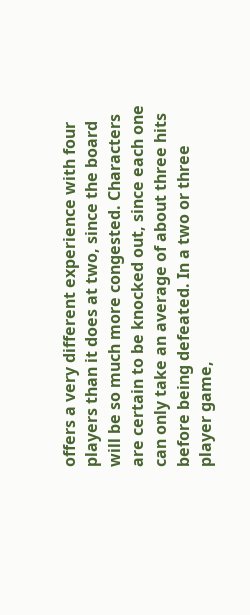offers a very different experience with four players than it does at two, since the board will be so much more congested. Characters are certain to be knocked out, since each one can only take an average of about three hits before being defeated. In a two or three player game,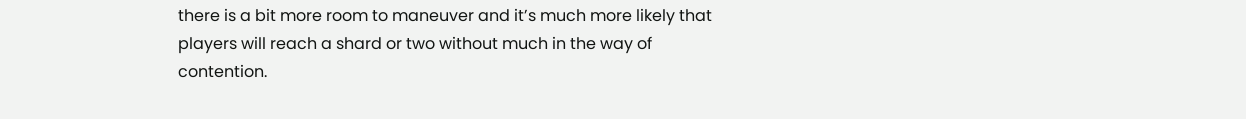there is a bit more room to maneuver and it’s much more likely that players will reach a shard or two without much in the way of contention.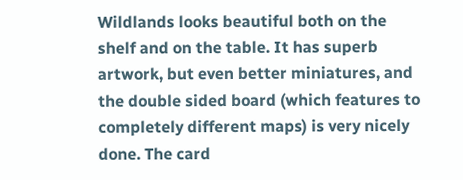Wildlands looks beautiful both on the shelf and on the table. It has superb artwork, but even better miniatures, and the double sided board (which features to completely different maps) is very nicely done. The card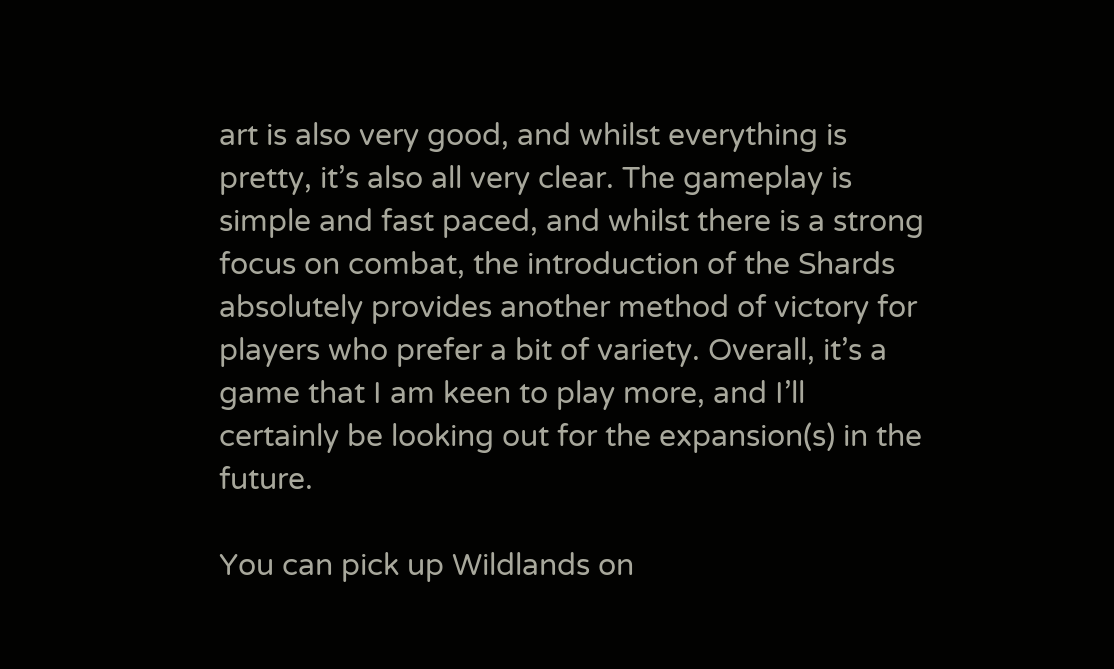art is also very good, and whilst everything is pretty, it’s also all very clear. The gameplay is simple and fast paced, and whilst there is a strong focus on combat, the introduction of the Shards absolutely provides another method of victory for players who prefer a bit of variety. Overall, it’s a game that I am keen to play more, and I’ll certainly be looking out for the expansion(s) in the future.

You can pick up Wildlands on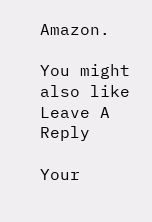Amazon.

You might also like
Leave A Reply

Your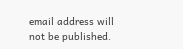email address will not be published.